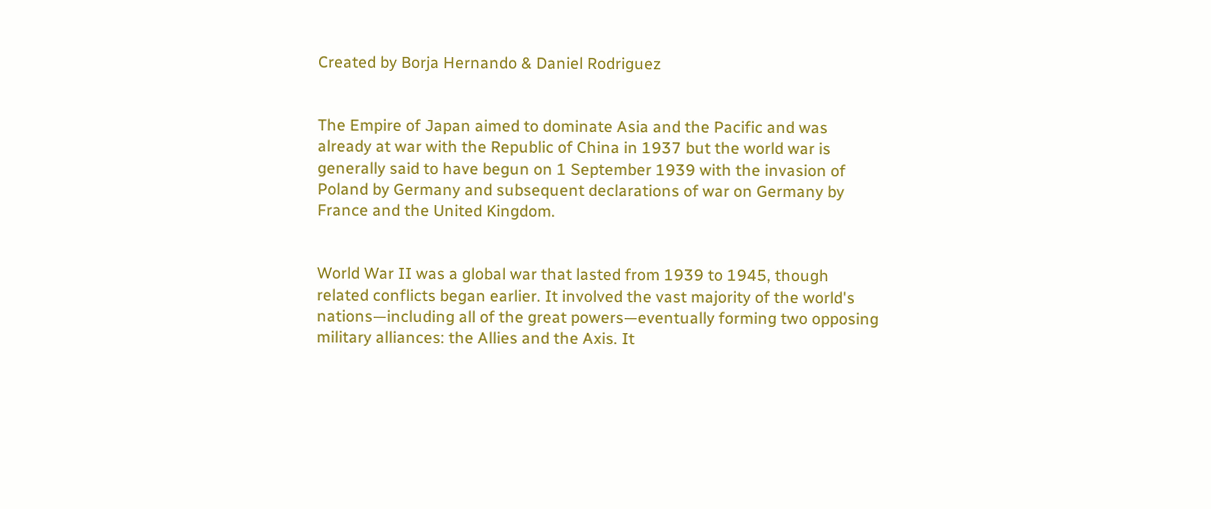Created by Borja Hernando & Daniel Rodriguez


The Empire of Japan aimed to dominate Asia and the Pacific and was already at war with the Republic of China in 1937 but the world war is generally said to have begun on 1 September 1939 with the invasion of Poland by Germany and subsequent declarations of war on Germany by France and the United Kingdom.


World War II was a global war that lasted from 1939 to 1945, though related conflicts began earlier. It involved the vast majority of the world's nations—including all of the great powers—eventually forming two opposing military alliances: the Allies and the Axis. It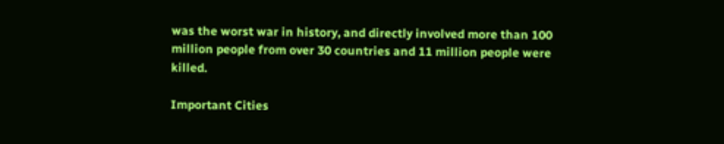was the worst war in history, and directly involved more than 100 million people from over 30 countries and 11 million people were killed.

Important Cities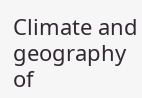Climate and geography of